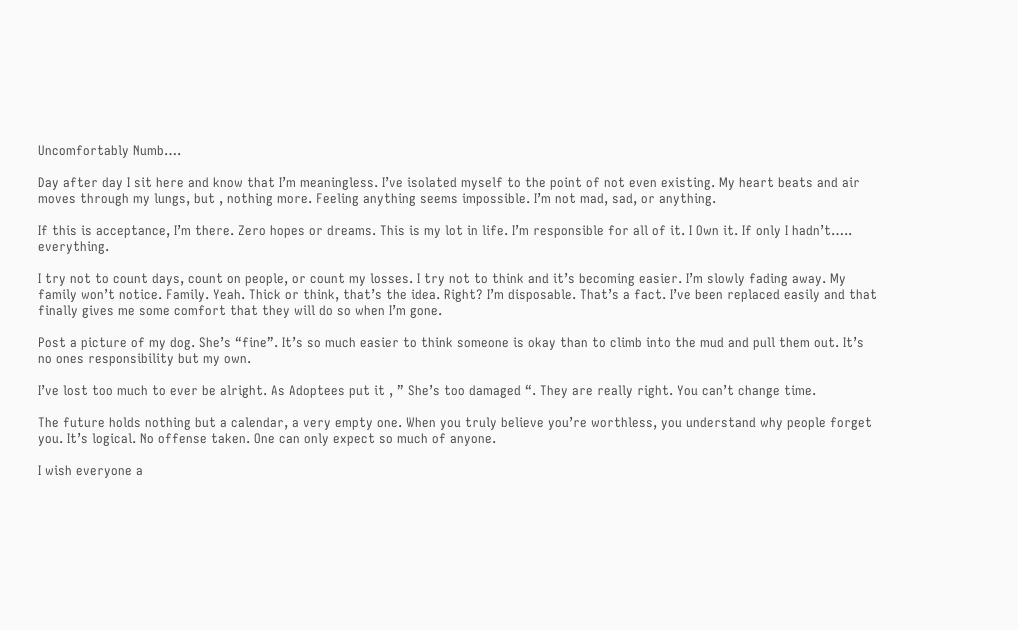Uncomfortably Numb….

Day after day I sit here and know that I’m meaningless. I’ve isolated myself to the point of not even existing. My heart beats and air moves through my lungs, but , nothing more. Feeling anything seems impossible. I’m not mad, sad, or anything.

If this is acceptance, I’m there. Zero hopes or dreams. This is my lot in life. I’m responsible for all of it. I Own it. If only I hadn’t….. everything.

I try not to count days, count on people, or count my losses. I try not to think and it’s becoming easier. I’m slowly fading away. My family won’t notice. Family. Yeah. Thick or think, that’s the idea. Right? I’m disposable. That’s a fact. I’ve been replaced easily and that finally gives me some comfort that they will do so when I’m gone.

Post a picture of my dog. She’s “fine”. It’s so much easier to think someone is okay than to climb into the mud and pull them out. It’s no ones responsibility but my own.

I’ve lost too much to ever be alright. As Adoptees put it , ” She’s too damaged “. They are really right. You can’t change time.

The future holds nothing but a calendar, a very empty one. When you truly believe you’re worthless, you understand why people forget you. It’s logical. No offense taken. One can only expect so much of anyone.

I wish everyone a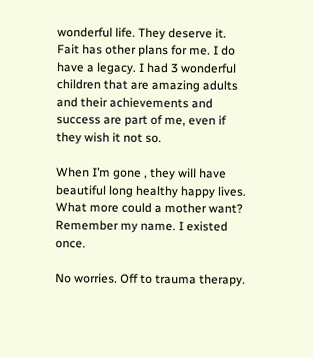wonderful life. They deserve it. Fait has other plans for me. I do have a legacy. I had 3 wonderful children that are amazing adults and their achievements and success are part of me, even if they wish it not so.

When I’m gone , they will have beautiful long healthy happy lives. What more could a mother want? Remember my name. I existed once.

No worries. Off to trauma therapy.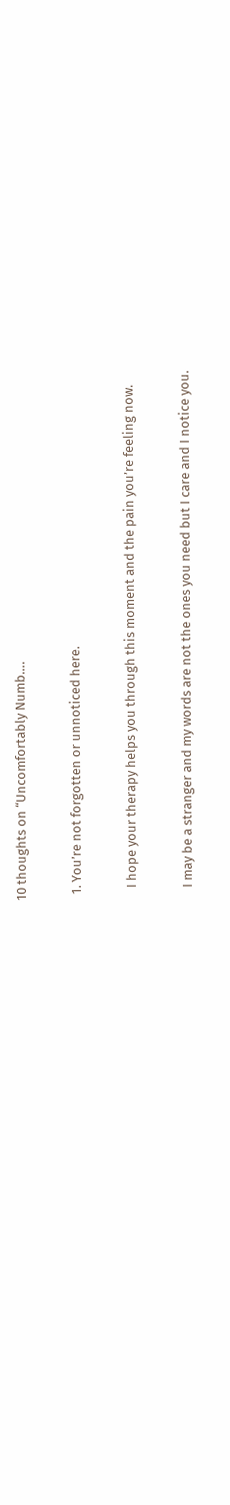10 thoughts on “Uncomfortably Numb….

  1. You’re not forgotten or unnoticed here.

    I hope your therapy helps you through this moment and the pain you’re feeling now.

    I may be a stranger and my words are not the ones you need but I care and I notice you.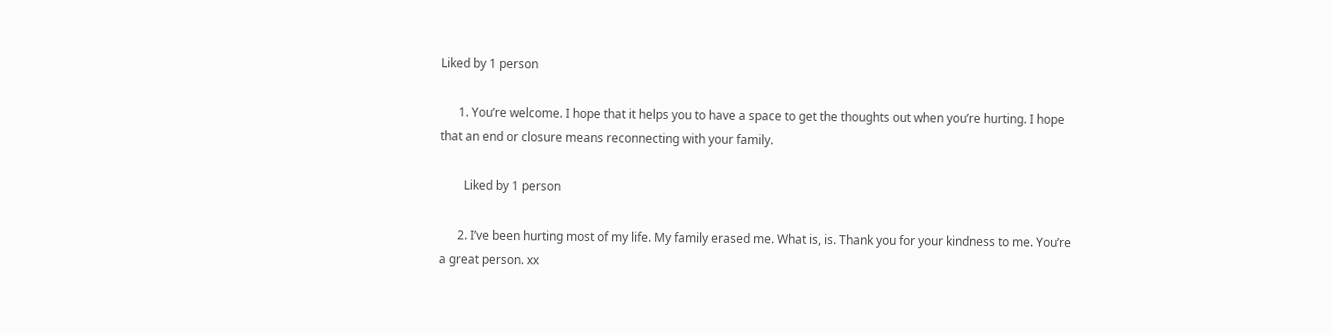Liked by 1 person

      1. You’re welcome. I hope that it helps you to have a space to get the thoughts out when you’re hurting. I hope that an end or closure means reconnecting with your family.

        Liked by 1 person

      2. I’ve been hurting most of my life. My family erased me. What is, is. Thank you for your kindness to me. You’re a great person. xx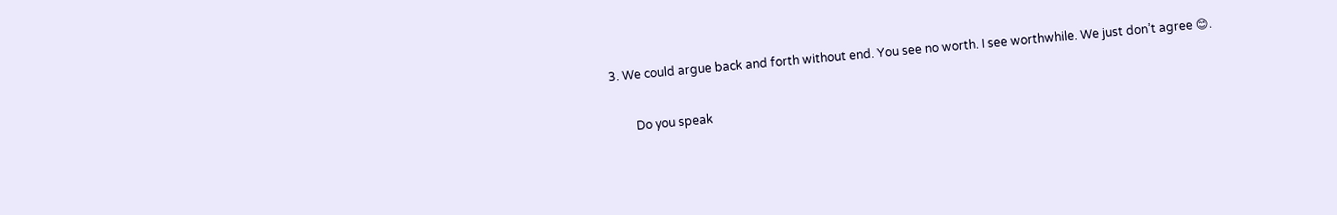3. We could argue back and forth without end. You see no worth. I see worthwhile. We just don’t agree 😊.

        Do you speak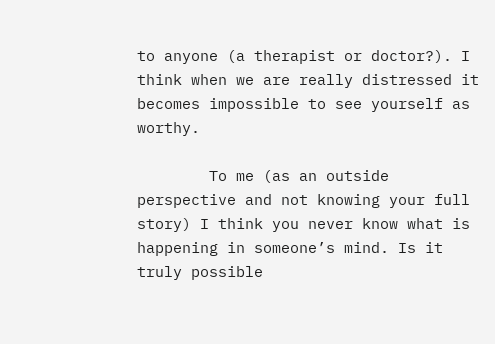to anyone (a therapist or doctor?). I think when we are really distressed it becomes impossible to see yourself as worthy.

        To me (as an outside perspective and not knowing your full story) I think you never know what is happening in someone’s mind. Is it truly possible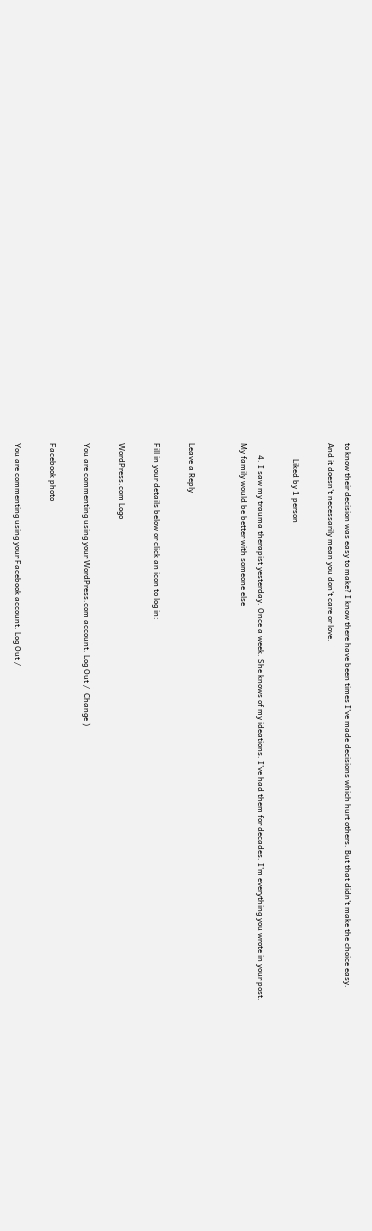to know their decision was easy to make? I know there have been times I’ve made decisions which hurt others. But that didn’t make the choice easy. And it doesn’t necessarily mean you don’t care or love.

        Liked by 1 person

      4. I saw my trauma therapist yesterday. Once a week. She knows of my ideations. I’ve had them for decades. I’m everything you wrote in your post. My family would be better with someone else


Leave a Reply

Fill in your details below or click an icon to log in:

WordPress.com Logo

You are commenting using your WordPress.com account. Log Out /  Change )

Facebook photo

You are commenting using your Facebook account. Log Out /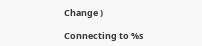Change )

Connecting to %s